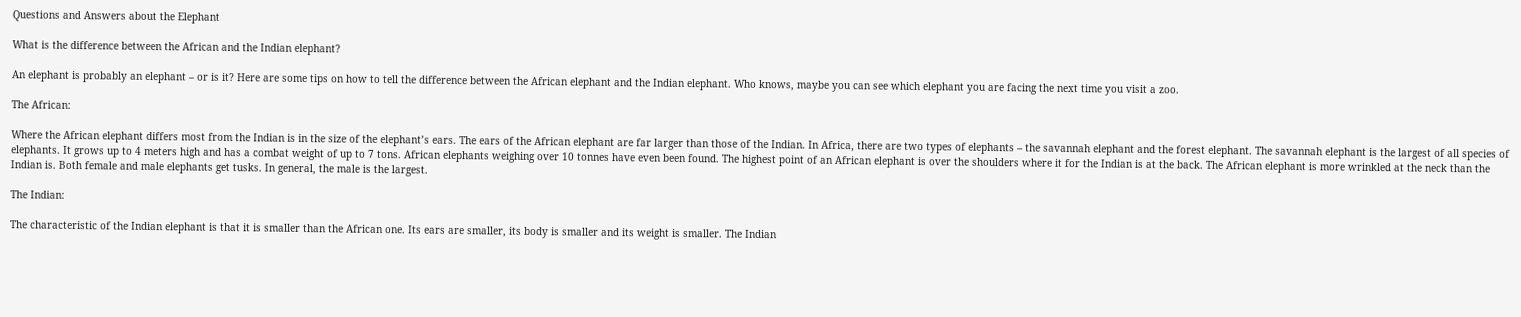Questions and Answers about the Elephant

What is the difference between the African and the Indian elephant?

An elephant is probably an elephant – or is it? Here are some tips on how to tell the difference between the African elephant and the Indian elephant. Who knows, maybe you can see which elephant you are facing the next time you visit a zoo.

The African:

Where the African elephant differs most from the Indian is in the size of the elephant’s ears. The ears of the African elephant are far larger than those of the Indian. In Africa, there are two types of elephants – the savannah elephant and the forest elephant. The savannah elephant is the largest of all species of elephants. It grows up to 4 meters high and has a combat weight of up to 7 tons. African elephants weighing over 10 tonnes have even been found. The highest point of an African elephant is over the shoulders where it for the Indian is at the back. The African elephant is more wrinkled at the neck than the Indian is. Both female and male elephants get tusks. In general, the male is the largest.

The Indian:

The characteristic of the Indian elephant is that it is smaller than the African one. Its ears are smaller, its body is smaller and its weight is smaller. The Indian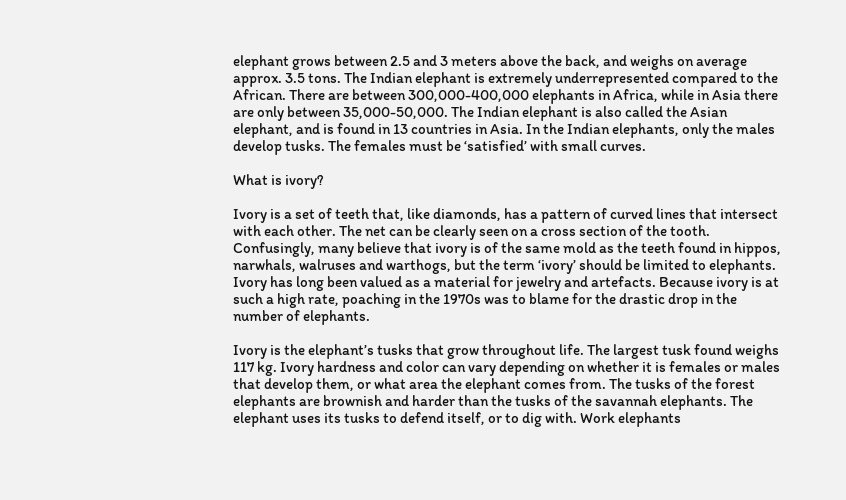elephant grows between 2.5 and 3 meters above the back, and weighs on average approx. 3.5 tons. The Indian elephant is extremely underrepresented compared to the African. There are between 300,000-400,000 elephants in Africa, while in Asia there are only between 35,000-50,000. The Indian elephant is also called the Asian elephant, and is found in 13 countries in Asia. In the Indian elephants, only the males develop tusks. The females must be ‘satisfied’ with small curves.

What is ivory?

Ivory is a set of teeth that, like diamonds, has a pattern of curved lines that intersect with each other. The net can be clearly seen on a cross section of the tooth. Confusingly, many believe that ivory is of the same mold as the teeth found in hippos, narwhals, walruses and warthogs, but the term ‘ivory’ should be limited to elephants. Ivory has long been valued as a material for jewelry and artefacts. Because ivory is at such a high rate, poaching in the 1970s was to blame for the drastic drop in the number of elephants.

Ivory is the elephant’s tusks that grow throughout life. The largest tusk found weighs 117 kg. Ivory hardness and color can vary depending on whether it is females or males that develop them, or what area the elephant comes from. The tusks of the forest elephants are brownish and harder than the tusks of the savannah elephants. The elephant uses its tusks to defend itself, or to dig with. Work elephants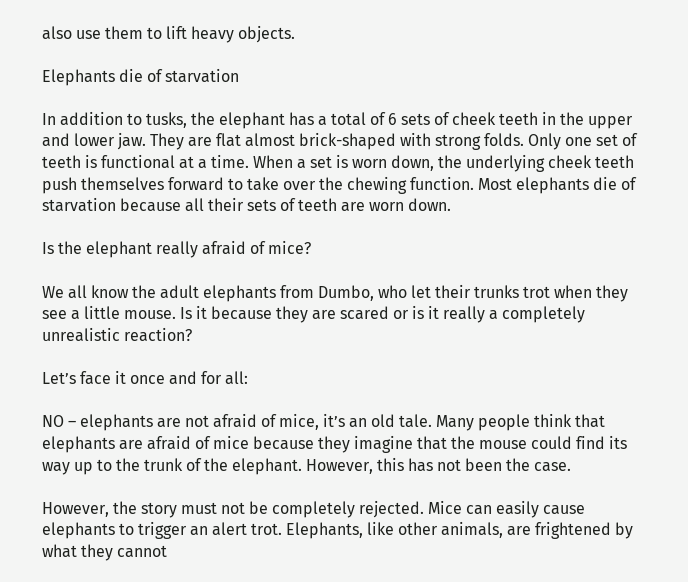also use them to lift heavy objects.

Elephants die of starvation

In addition to tusks, the elephant has a total of 6 sets of cheek teeth in the upper and lower jaw. They are flat almost brick-shaped with strong folds. Only one set of teeth is functional at a time. When a set is worn down, the underlying cheek teeth push themselves forward to take over the chewing function. Most elephants die of starvation because all their sets of teeth are worn down.

Is the elephant really afraid of mice?

We all know the adult elephants from Dumbo, who let their trunks trot when they see a little mouse. Is it because they are scared or is it really a completely unrealistic reaction?

Let’s face it once and for all:

NO – elephants are not afraid of mice, it’s an old tale. Many people think that elephants are afraid of mice because they imagine that the mouse could find its way up to the trunk of the elephant. However, this has not been the case.

However, the story must not be completely rejected. Mice can easily cause elephants to trigger an alert trot. Elephants, like other animals, are frightened by what they cannot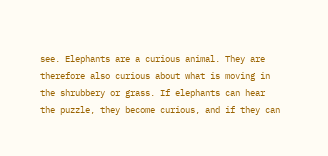see. Elephants are a curious animal. They are therefore also curious about what is moving in the shrubbery or grass. If elephants can hear the puzzle, they become curious, and if they can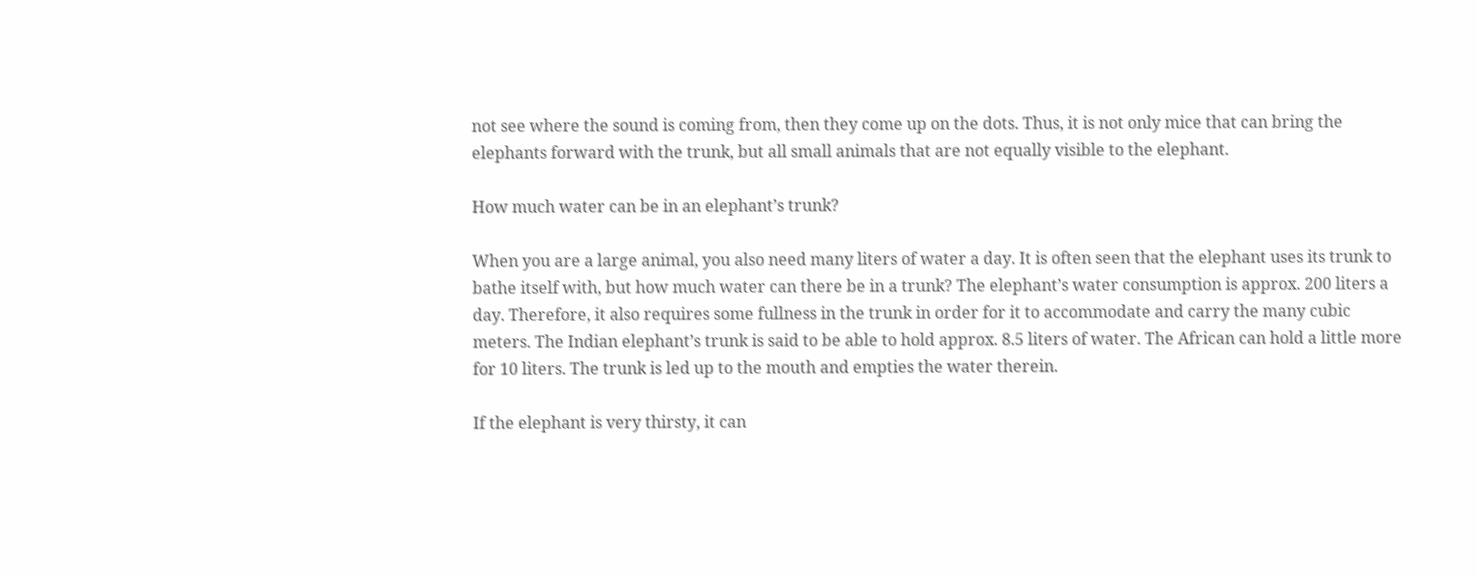not see where the sound is coming from, then they come up on the dots. Thus, it is not only mice that can bring the elephants forward with the trunk, but all small animals that are not equally visible to the elephant.

How much water can be in an elephant’s trunk?

When you are a large animal, you also need many liters of water a day. It is often seen that the elephant uses its trunk to bathe itself with, but how much water can there be in a trunk? The elephant’s water consumption is approx. 200 liters a day. Therefore, it also requires some fullness in the trunk in order for it to accommodate and carry the many cubic meters. The Indian elephant’s trunk is said to be able to hold approx. 8.5 liters of water. The African can hold a little more for 10 liters. The trunk is led up to the mouth and empties the water therein.

If the elephant is very thirsty, it can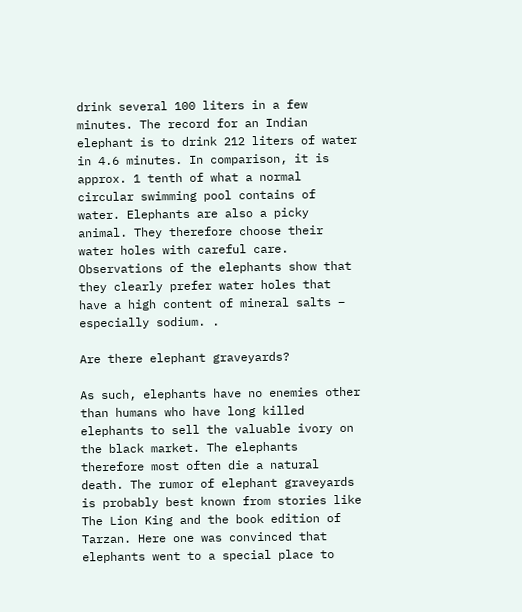drink several 100 liters in a few minutes. The record for an Indian elephant is to drink 212 liters of water in 4.6 minutes. In comparison, it is approx. 1 tenth of what a normal circular swimming pool contains of water. Elephants are also a picky animal. They therefore choose their water holes with careful care. Observations of the elephants show that they clearly prefer water holes that have a high content of mineral salts – especially sodium. .

Are there elephant graveyards?

As such, elephants have no enemies other than humans who have long killed elephants to sell the valuable ivory on the black market. The elephants therefore most often die a natural death. The rumor of elephant graveyards is probably best known from stories like The Lion King and the book edition of Tarzan. Here one was convinced that elephants went to a special place to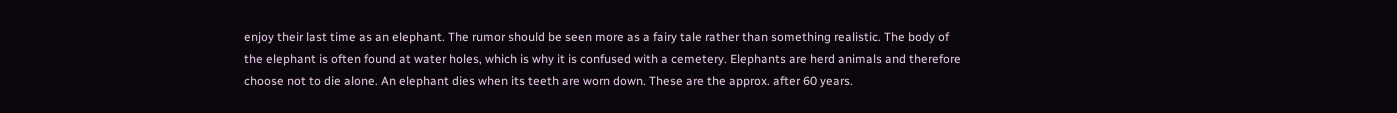enjoy their last time as an elephant. The rumor should be seen more as a fairy tale rather than something realistic. The body of the elephant is often found at water holes, which is why it is confused with a cemetery. Elephants are herd animals and therefore choose not to die alone. An elephant dies when its teeth are worn down. These are the approx. after 60 years.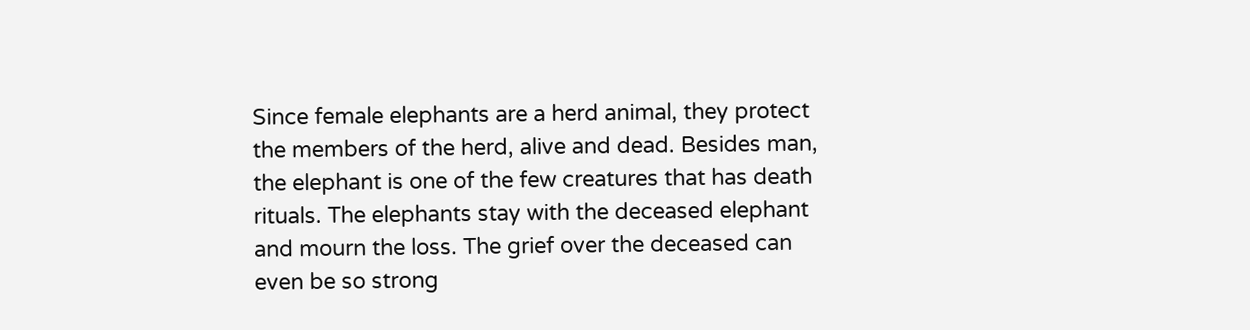Since female elephants are a herd animal, they protect the members of the herd, alive and dead. Besides man, the elephant is one of the few creatures that has death rituals. The elephants stay with the deceased elephant and mourn the loss. The grief over the deceased can even be so strong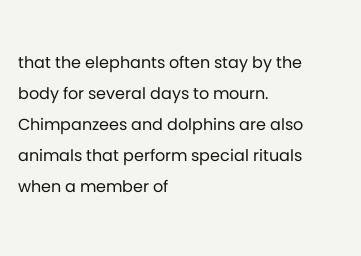that the elephants often stay by the body for several days to mourn. Chimpanzees and dolphins are also animals that perform special rituals when a member of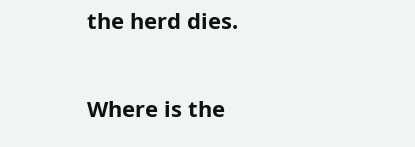the herd dies.

Where is the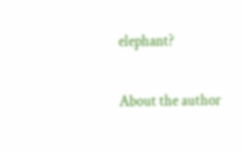elephant?

About the author